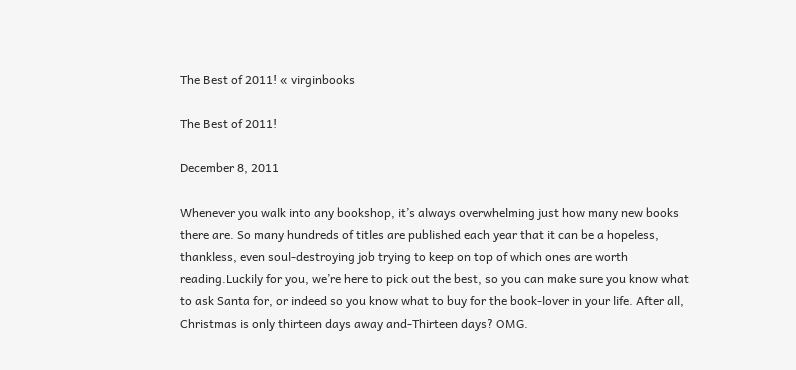The Best of 2011! « virginbooks

The Best of 2011!

December 8, 2011

Whenever you walk into any bookshop, it’s always overwhelming just how many new books there are. So many hundreds of titles are published each year that it can be a hopeless, thankless, even soul-destroying job trying to keep on top of which ones are worth reading.Luckily for you, we’re here to pick out the best, so you can make sure you know what to ask Santa for, or indeed so you know what to buy for the book-lover in your life. After all, Christmas is only thirteen days away and-Thirteen days? OMG.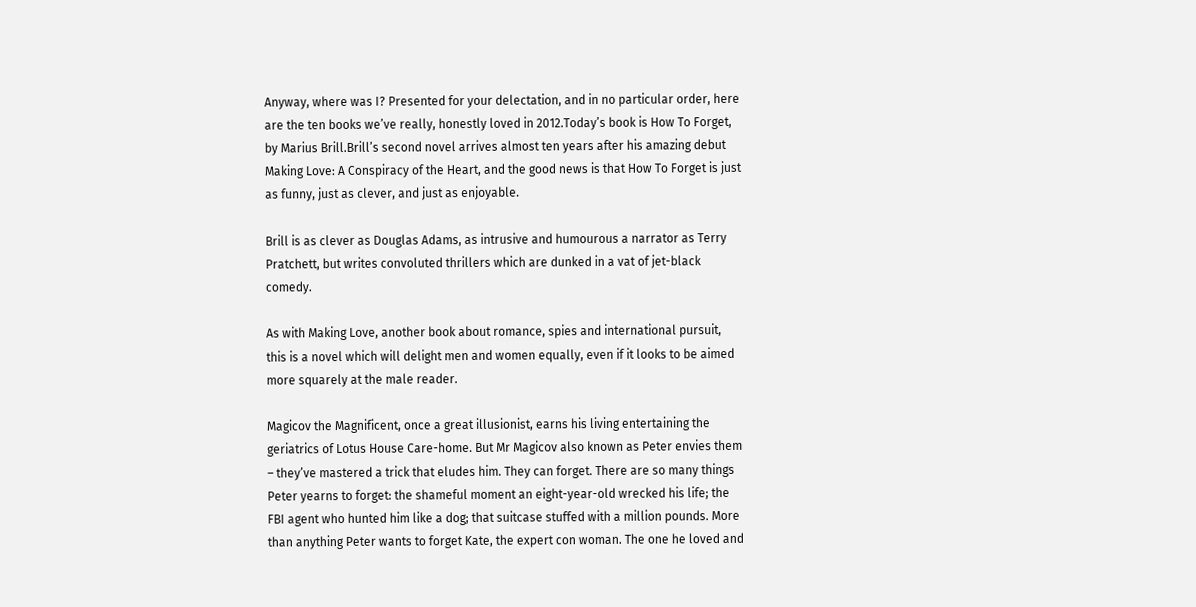Anyway, where was I? Presented for your delectation, and in no particular order, here are the ten books we’ve really, honestly loved in 2012.Today’s book is How To Forget, by Marius Brill.Brill’s second novel arrives almost ten years after his amazing debut Making Love: A Conspiracy of the Heart, and the good news is that How To Forget is just as funny, just as clever, and just as enjoyable.

Brill is as clever as Douglas Adams, as intrusive and humourous a narrator as Terry Pratchett, but writes convoluted thrillers which are dunked in a vat of jet-black comedy.

As with Making Love, another book about romance, spies and international pursuit, this is a novel which will delight men and women equally, even if it looks to be aimed more squarely at the male reader.

Magicov the Magnificent, once a great illusionist, earns his living entertaining the geriatrics of Lotus House Care-home. But Mr Magicov also known as Peter envies them – they’ve mastered a trick that eludes him. They can forget. There are so many things Peter yearns to forget: the shameful moment an eight-year-old wrecked his life; the FBI agent who hunted him like a dog; that suitcase stuffed with a million pounds. More than anything Peter wants to forget Kate, the expert con woman. The one he loved and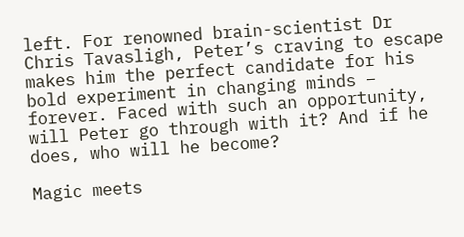left. For renowned brain-scientist Dr Chris Tavasligh, Peter’s craving to escape makes him the perfect candidate for his bold experiment in changing minds – forever. Faced with such an opportunity, will Peter go through with it? And if he does, who will he become?

Magic meets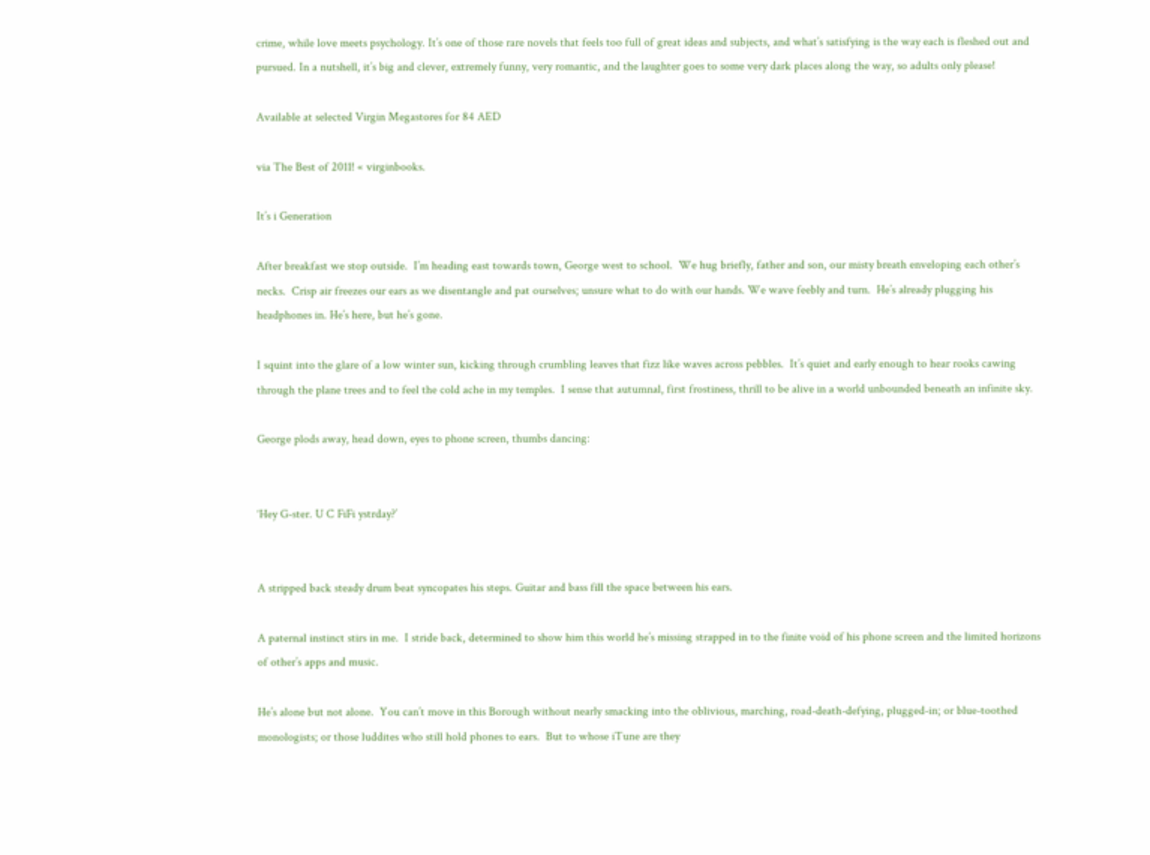crime, while love meets psychology. It’s one of those rare novels that feels too full of great ideas and subjects, and what’s satisfying is the way each is fleshed out and pursued. In a nutshell, it’s big and clever, extremely funny, very romantic, and the laughter goes to some very dark places along the way, so adults only please!

Available at selected Virgin Megastores for 84 AED

via The Best of 2011! « virginbooks.

It’s i Generation

After breakfast we stop outside.  I’m heading east towards town, George west to school.  We hug briefly, father and son, our misty breath enveloping each other’s necks.  Crisp air freezes our ears as we disentangle and pat ourselves; unsure what to do with our hands. We wave feebly and turn.  He’s already plugging his headphones in. He’s here, but he’s gone.

I squint into the glare of a low winter sun, kicking through crumbling leaves that fizz like waves across pebbles.  It’s quiet and early enough to hear rooks cawing through the plane trees and to feel the cold ache in my temples.  I sense that autumnal, first frostiness, thrill to be alive in a world unbounded beneath an infinite sky.

George plods away, head down, eyes to phone screen, thumbs dancing:


‘Hey G-ster. U C FiFi ystrday?’


A stripped back steady drum beat syncopates his steps. Guitar and bass fill the space between his ears.

A paternal instinct stirs in me.  I stride back, determined to show him this world he’s missing strapped in to the finite void of his phone screen and the limited horizons of other’s apps and music.

He’s alone but not alone.  You can’t move in this Borough without nearly smacking into the oblivious, marching, road-death-defying, plugged-in; or blue-toothed monologists; or those luddites who still hold phones to ears.  But to whose iTune are they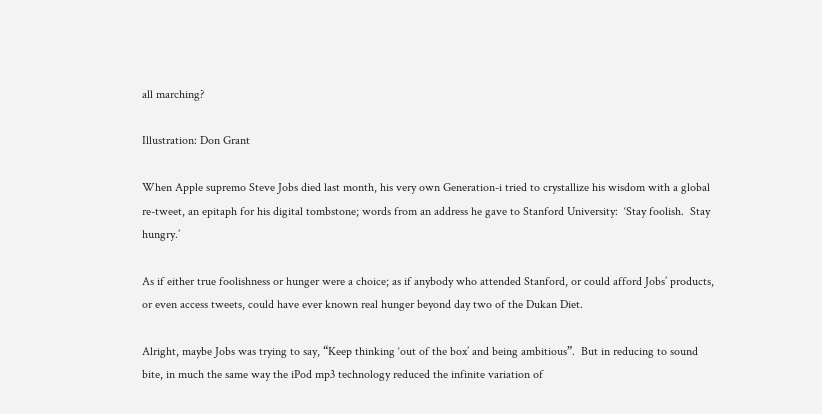all marching?

Illustration: Don Grant

When Apple supremo Steve Jobs died last month, his very own Generation-i tried to crystallize his wisdom with a global re-tweet, an epitaph for his digital tombstone; words from an address he gave to Stanford University:  ‘Stay foolish.  Stay hungry.’

As if either true foolishness or hunger were a choice; as if anybody who attended Stanford, or could afford Jobs’ products, or even access tweets, could have ever known real hunger beyond day two of the Dukan Diet.

Alright, maybe Jobs was trying to say, “Keep thinking ‘out of the box’ and being ambitious”.  But in reducing to sound bite, in much the same way the iPod mp3 technology reduced the infinite variation of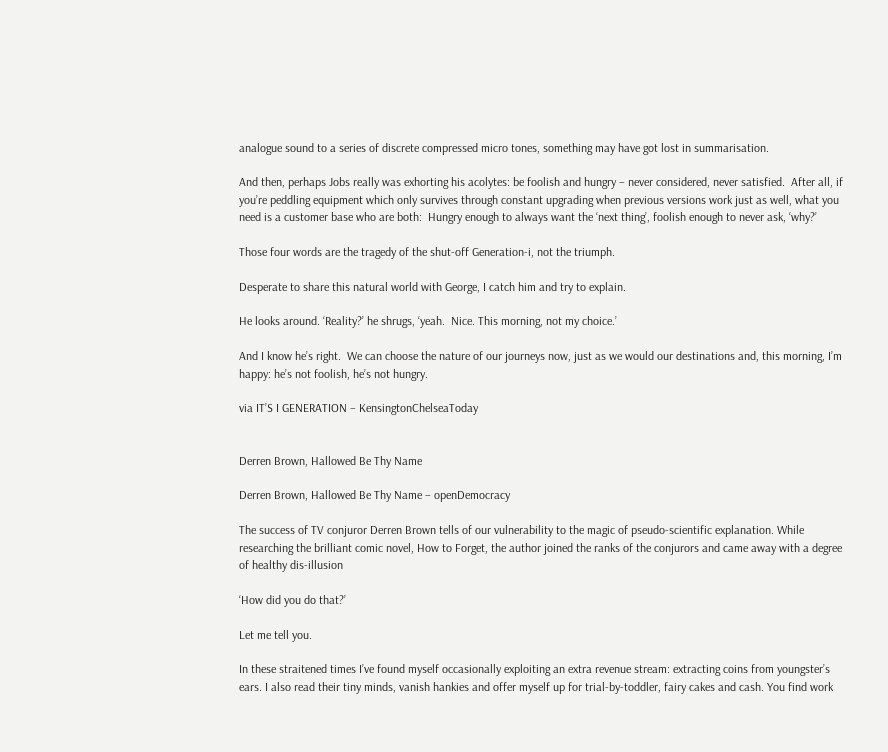analogue sound to a series of discrete compressed micro tones, something may have got lost in summarisation.

And then, perhaps Jobs really was exhorting his acolytes: be foolish and hungry – never considered, never satisfied.  After all, if you’re peddling equipment which only survives through constant upgrading when previous versions work just as well, what you need is a customer base who are both:  Hungry enough to always want the ‘next thing’, foolish enough to never ask, ‘why?’

Those four words are the tragedy of the shut-off Generation-i, not the triumph.

Desperate to share this natural world with George, I catch him and try to explain.

He looks around. ‘Reality?’ he shrugs, ‘yeah.  Nice. This morning, not my choice.’

And I know he’s right.  We can choose the nature of our journeys now, just as we would our destinations and, this morning, I’m happy: he’s not foolish, he’s not hungry.

via IT’S I GENERATION – KensingtonChelseaToday


Derren Brown, Hallowed Be Thy Name

Derren Brown, Hallowed Be Thy Name – openDemocracy

The success of TV conjuror Derren Brown tells of our vulnerability to the magic of pseudo-scientific explanation. While researching the brilliant comic novel, How to Forget, the author joined the ranks of the conjurors and came away with a degree of healthy dis-illusion

‘How did you do that?’

Let me tell you.

In these straitened times I’ve found myself occasionally exploiting an extra revenue stream: extracting coins from youngster’s ears. I also read their tiny minds, vanish hankies and offer myself up for trial-by-toddler, fairy cakes and cash. You find work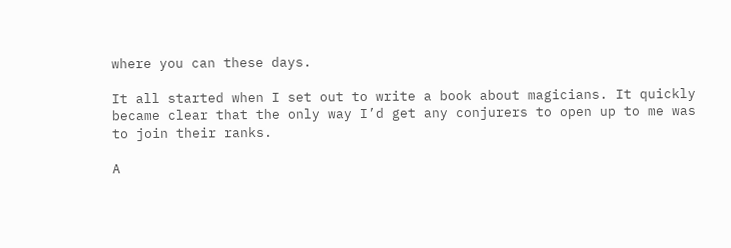where you can these days.

It all started when I set out to write a book about magicians. It quickly became clear that the only way I’d get any conjurers to open up to me was to join their ranks.

A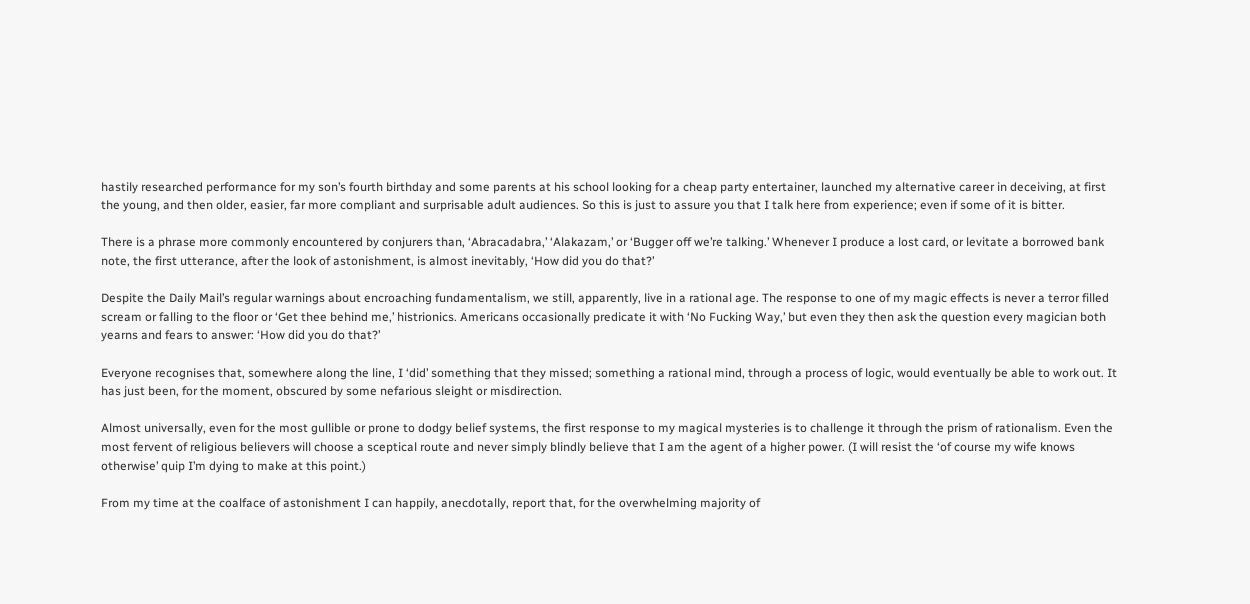hastily researched performance for my son’s fourth birthday and some parents at his school looking for a cheap party entertainer, launched my alternative career in deceiving, at first the young, and then older, easier, far more compliant and surprisable adult audiences. So this is just to assure you that I talk here from experience; even if some of it is bitter.

There is a phrase more commonly encountered by conjurers than, ‘Abracadabra,’ ‘Alakazam,’ or ‘Bugger off we’re talking.’ Whenever I produce a lost card, or levitate a borrowed bank note, the first utterance, after the look of astonishment, is almost inevitably, ‘How did you do that?’

Despite the Daily Mail’s regular warnings about encroaching fundamentalism, we still, apparently, live in a rational age. The response to one of my magic effects is never a terror filled scream or falling to the floor or ‘Get thee behind me,’ histrionics. Americans occasionally predicate it with ‘No Fucking Way,’ but even they then ask the question every magician both yearns and fears to answer: ‘How did you do that?’

Everyone recognises that, somewhere along the line, I ‘did’ something that they missed; something a rational mind, through a process of logic, would eventually be able to work out. It has just been, for the moment, obscured by some nefarious sleight or misdirection.

Almost universally, even for the most gullible or prone to dodgy belief systems, the first response to my magical mysteries is to challenge it through the prism of rationalism. Even the most fervent of religious believers will choose a sceptical route and never simply blindly believe that I am the agent of a higher power. (I will resist the ‘of course my wife knows otherwise’ quip I’m dying to make at this point.)

From my time at the coalface of astonishment I can happily, anecdotally, report that, for the overwhelming majority of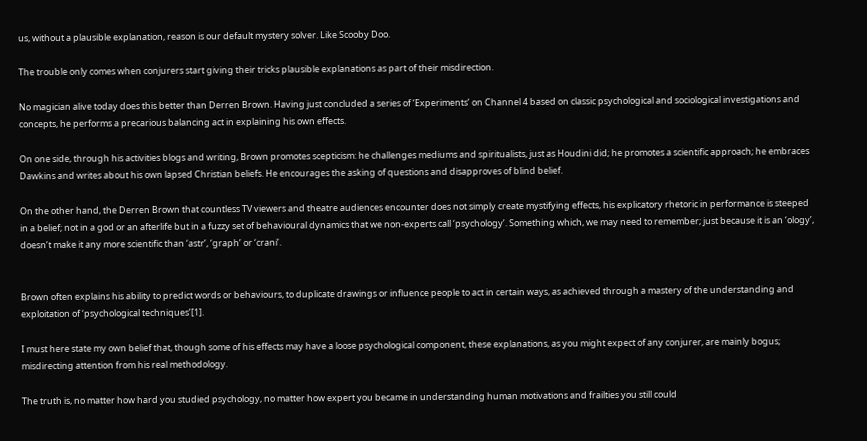us, without a plausible explanation, reason is our default mystery solver. Like Scooby Doo.

The trouble only comes when conjurers start giving their tricks plausible explanations as part of their misdirection.

No magician alive today does this better than Derren Brown. Having just concluded a series of ‘Experiments’ on Channel 4 based on classic psychological and sociological investigations and concepts, he performs a precarious balancing act in explaining his own effects.

On one side, through his activities blogs and writing, Brown promotes scepticism: he challenges mediums and spiritualists, just as Houdini did; he promotes a scientific approach; he embraces Dawkins and writes about his own lapsed Christian beliefs. He encourages the asking of questions and disapproves of blind belief.

On the other hand, the Derren Brown that countless TV viewers and theatre audiences encounter does not simply create mystifying effects, his explicatory rhetoric in performance is steeped in a belief; not in a god or an afterlife but in a fuzzy set of behavioural dynamics that we non-experts call ‘psychology’. Something which, we may need to remember; just because it is an ‘ology’, doesn’t make it any more scientific than ‘astr’, ‘graph’ or ‘crani’.


Brown often explains his ability to predict words or behaviours, to duplicate drawings or influence people to act in certain ways, as achieved through a mastery of the understanding and exploitation of ‘psychological techniques’[1].

I must here state my own belief that, though some of his effects may have a loose psychological component, these explanations, as you might expect of any conjurer, are mainly bogus; misdirecting attention from his real methodology.

The truth is, no matter how hard you studied psychology, no matter how expert you became in understanding human motivations and frailties you still could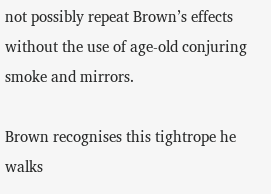not possibly repeat Brown’s effects without the use of age-old conjuring smoke and mirrors.

Brown recognises this tightrope he walks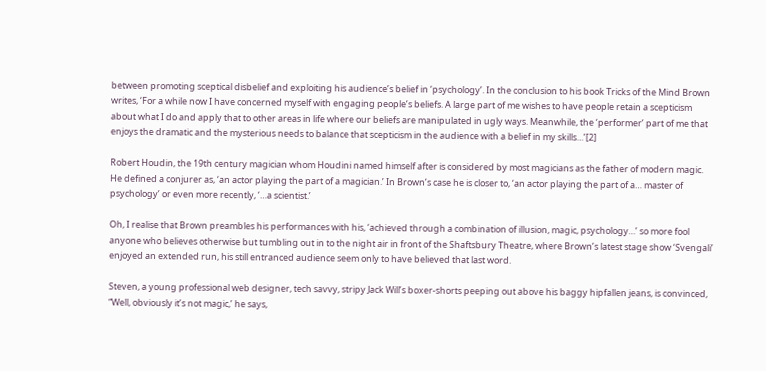between promoting sceptical disbelief and exploiting his audience’s belief in ‘psychology’. In the conclusion to his book Tricks of the Mind Brown writes, ‘For a while now I have concerned myself with engaging people’s beliefs. A large part of me wishes to have people retain a scepticism about what I do and apply that to other areas in life where our beliefs are manipulated in ugly ways. Meanwhile, the ‘performer’ part of me that enjoys the dramatic and the mysterious needs to balance that scepticism in the audience with a belief in my skills…’[2]

Robert Houdin, the 19th century magician whom Houdini named himself after is considered by most magicians as the father of modern magic. He defined a conjurer as, ‘an actor playing the part of a magician.’ In Brown’s case he is closer to, ‘an actor playing the part of a… master of psychology’ or even more recently, ‘…a scientist.’

Oh, I realise that Brown preambles his performances with his, ‘achieved through a combination of illusion, magic, psychology…’ so more fool anyone who believes otherwise but tumbling out in to the night air in front of the Shaftsbury Theatre, where Brown’s latest stage show ‘Svengali’ enjoyed an extended run, his still entranced audience seem only to have believed that last word.

Steven, a young professional web designer, tech savvy, stripy Jack Will’s boxer-shorts peeping out above his baggy hipfallen jeans, is convinced, “Well, obviously it’s not magic,’ he says,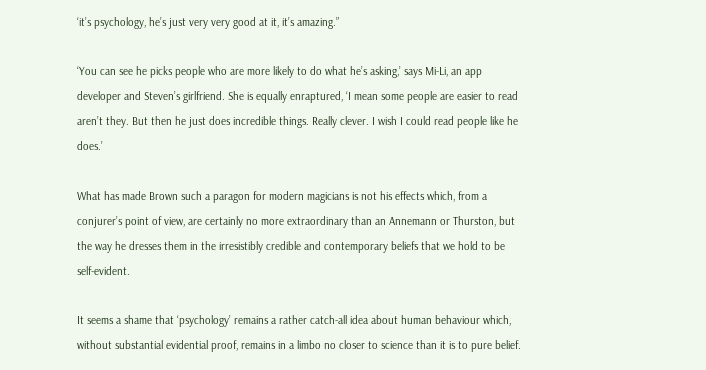‘it’s psychology, he’s just very very good at it, it’s amazing.”

‘You can see he picks people who are more likely to do what he’s asking,’ says Mi-Li, an app developer and Steven’s girlfriend. She is equally enraptured, ‘I mean some people are easier to read aren’t they. But then he just does incredible things. Really clever. I wish I could read people like he does.’

What has made Brown such a paragon for modern magicians is not his effects which, from a conjurer’s point of view, are certainly no more extraordinary than an Annemann or Thurston, but the way he dresses them in the irresistibly credible and contemporary beliefs that we hold to be self-evident.

It seems a shame that ‘psychology’ remains a rather catch-all idea about human behaviour which, without substantial evidential proof, remains in a limbo no closer to science than it is to pure belief.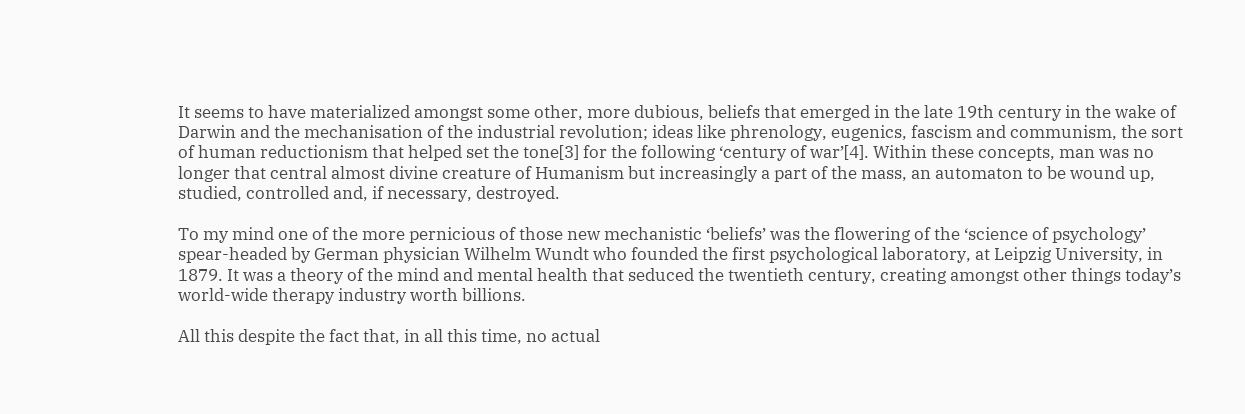It seems to have materialized amongst some other, more dubious, beliefs that emerged in the late 19th century in the wake of Darwin and the mechanisation of the industrial revolution; ideas like phrenology, eugenics, fascism and communism, the sort of human reductionism that helped set the tone[3] for the following ‘century of war’[4]. Within these concepts, man was no longer that central almost divine creature of Humanism but increasingly a part of the mass, an automaton to be wound up, studied, controlled and, if necessary, destroyed.

To my mind one of the more pernicious of those new mechanistic ‘beliefs’ was the flowering of the ‘science of psychology’ spear-headed by German physician Wilhelm Wundt who founded the first psychological laboratory, at Leipzig University, in 1879. It was a theory of the mind and mental health that seduced the twentieth century, creating amongst other things today’s world-wide therapy industry worth billions.

All this despite the fact that, in all this time, no actual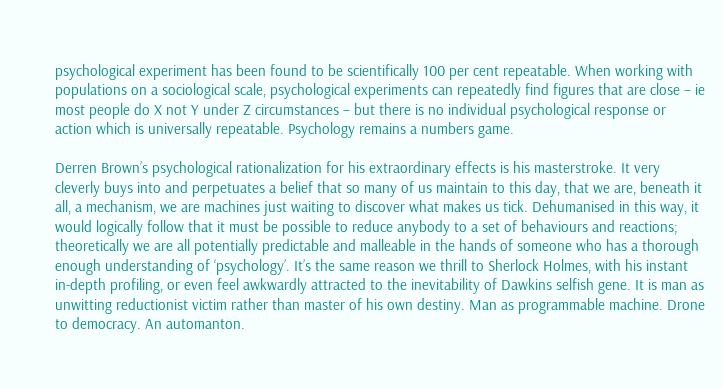psychological experiment has been found to be scientifically 100 per cent repeatable. When working with populations on a sociological scale, psychological experiments can repeatedly find figures that are close – ie most people do X not Y under Z circumstances – but there is no individual psychological response or action which is universally repeatable. Psychology remains a numbers game.

Derren Brown’s psychological rationalization for his extraordinary effects is his masterstroke. It very cleverly buys into and perpetuates a belief that so many of us maintain to this day, that we are, beneath it all, a mechanism, we are machines just waiting to discover what makes us tick. Dehumanised in this way, it would logically follow that it must be possible to reduce anybody to a set of behaviours and reactions; theoretically we are all potentially predictable and malleable in the hands of someone who has a thorough enough understanding of ‘psychology’. It’s the same reason we thrill to Sherlock Holmes, with his instant in-depth profiling, or even feel awkwardly attracted to the inevitability of Dawkins selfish gene. It is man as unwitting reductionist victim rather than master of his own destiny. Man as programmable machine. Drone to democracy. An automanton.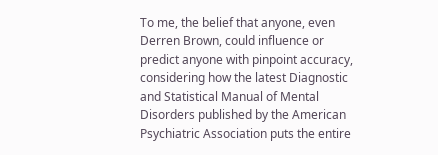To me, the belief that anyone, even Derren Brown, could influence or predict anyone with pinpoint accuracy, considering how the latest Diagnostic and Statistical Manual of Mental Disorders published by the American Psychiatric Association puts the entire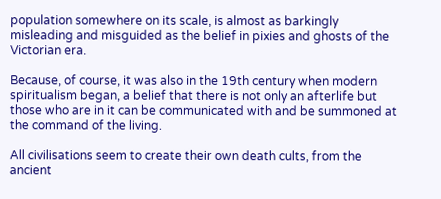population somewhere on its scale, is almost as barkingly misleading and misguided as the belief in pixies and ghosts of the Victorian era.

Because, of course, it was also in the 19th century when modern spiritualism began, a belief that there is not only an afterlife but those who are in it can be communicated with and be summoned at the command of the living.

All civilisations seem to create their own death cults, from the ancient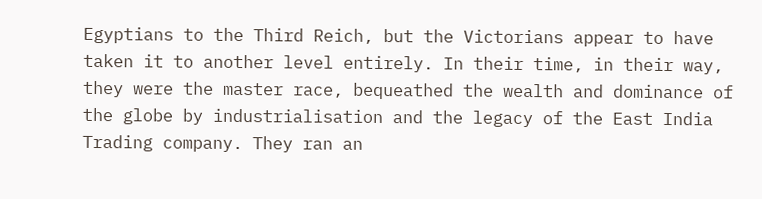Egyptians to the Third Reich, but the Victorians appear to have taken it to another level entirely. In their time, in their way, they were the master race, bequeathed the wealth and dominance of the globe by industrialisation and the legacy of the East India Trading company. They ran an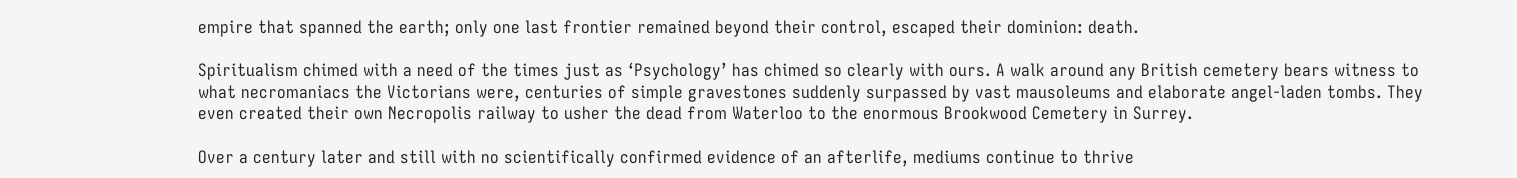empire that spanned the earth; only one last frontier remained beyond their control, escaped their dominion: death.

Spiritualism chimed with a need of the times just as ‘Psychology’ has chimed so clearly with ours. A walk around any British cemetery bears witness to what necromaniacs the Victorians were, centuries of simple gravestones suddenly surpassed by vast mausoleums and elaborate angel-laden tombs. They even created their own Necropolis railway to usher the dead from Waterloo to the enormous Brookwood Cemetery in Surrey.

Over a century later and still with no scientifically confirmed evidence of an afterlife, mediums continue to thrive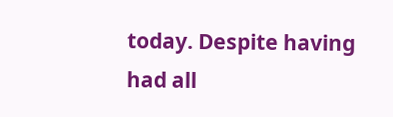today. Despite having had all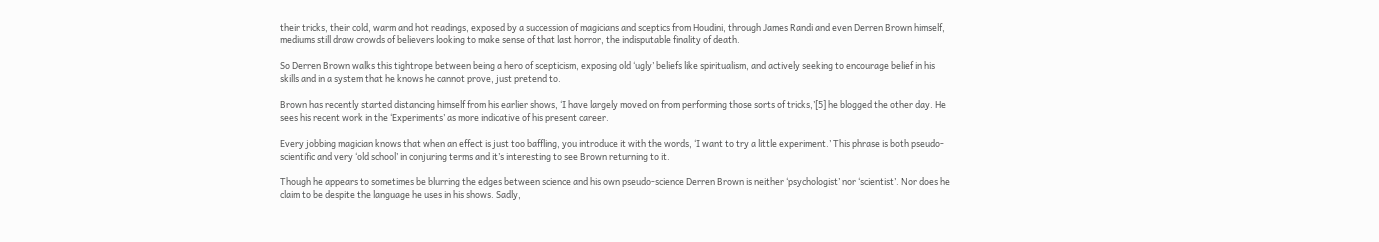their tricks, their cold, warm and hot readings, exposed by a succession of magicians and sceptics from Houdini, through James Randi and even Derren Brown himself, mediums still draw crowds of believers looking to make sense of that last horror, the indisputable finality of death.

So Derren Brown walks this tightrope between being a hero of scepticism, exposing old ‘ugly’ beliefs like spiritualism, and actively seeking to encourage belief in his skills and in a system that he knows he cannot prove, just pretend to.

Brown has recently started distancing himself from his earlier shows, ‘I have largely moved on from performing those sorts of tricks,’[5] he blogged the other day. He sees his recent work in the ‘Experiments’ as more indicative of his present career.

Every jobbing magician knows that when an effect is just too baffling, you introduce it with the words, ‘I want to try a little experiment.’ This phrase is both pseudo-scientific and very ‘old school’ in conjuring terms and it’s interesting to see Brown returning to it.

Though he appears to sometimes be blurring the edges between science and his own pseudo-science Derren Brown is neither ‘psychologist’ nor ‘scientist’. Nor does he claim to be despite the language he uses in his shows. Sadly,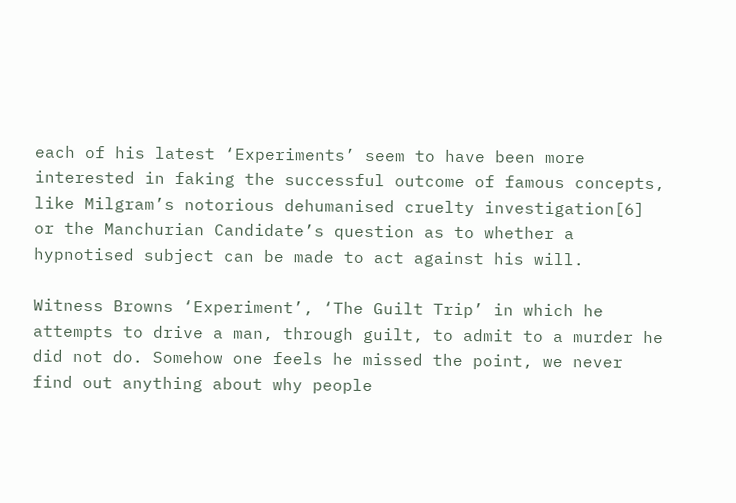each of his latest ‘Experiments’ seem to have been more interested in faking the successful outcome of famous concepts, like Milgram’s notorious dehumanised cruelty investigation[6] or the Manchurian Candidate’s question as to whether a hypnotised subject can be made to act against his will.

Witness Browns ‘Experiment’, ‘The Guilt Trip’ in which he attempts to drive a man, through guilt, to admit to a murder he did not do. Somehow one feels he missed the point, we never find out anything about why people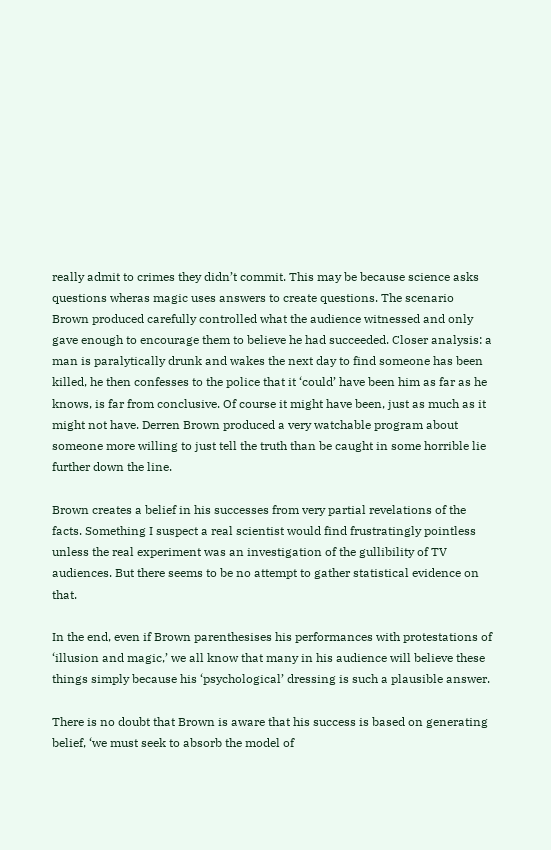really admit to crimes they didn’t commit. This may be because science asks questions wheras magic uses answers to create questions. The scenario Brown produced carefully controlled what the audience witnessed and only gave enough to encourage them to believe he had succeeded. Closer analysis: a man is paralytically drunk and wakes the next day to find someone has been killed, he then confesses to the police that it ‘could’ have been him as far as he knows, is far from conclusive. Of course it might have been, just as much as it might not have. Derren Brown produced a very watchable program about someone more willing to just tell the truth than be caught in some horrible lie further down the line.

Brown creates a belief in his successes from very partial revelations of the facts. Something I suspect a real scientist would find frustratingly pointless unless the real experiment was an investigation of the gullibility of TV audiences. But there seems to be no attempt to gather statistical evidence on that.

In the end, even if Brown parenthesises his performances with protestations of ‘illusion and magic,’ we all know that many in his audience will believe these things simply because his ‘psychological’ dressing is such a plausible answer.

There is no doubt that Brown is aware that his success is based on generating belief, ‘we must seek to absorb the model of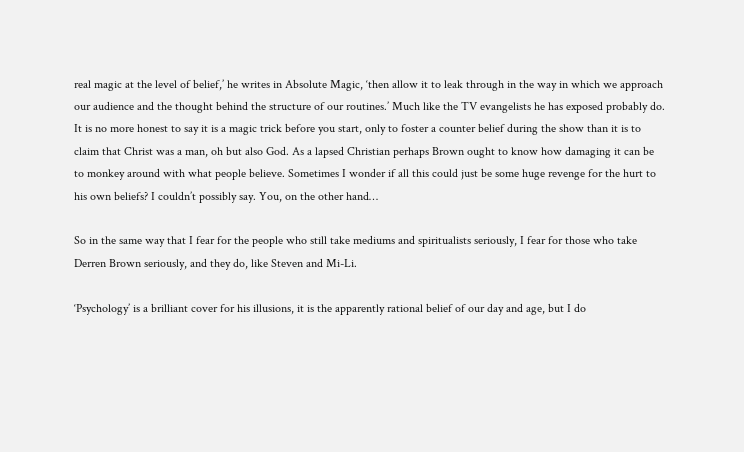real magic at the level of belief,’ he writes in Absolute Magic, ‘then allow it to leak through in the way in which we approach our audience and the thought behind the structure of our routines.’ Much like the TV evangelists he has exposed probably do. It is no more honest to say it is a magic trick before you start, only to foster a counter belief during the show than it is to claim that Christ was a man, oh but also God. As a lapsed Christian perhaps Brown ought to know how damaging it can be to monkey around with what people believe. Sometimes I wonder if all this could just be some huge revenge for the hurt to his own beliefs? I couldn’t possibly say. You, on the other hand…

So in the same way that I fear for the people who still take mediums and spiritualists seriously, I fear for those who take Derren Brown seriously, and they do, like Steven and Mi-Li.

‘Psychology’ is a brilliant cover for his illusions, it is the apparently rational belief of our day and age, but I do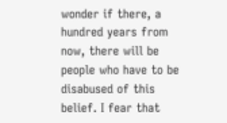wonder if there, a hundred years from now, there will be people who have to be disabused of this belief. I fear that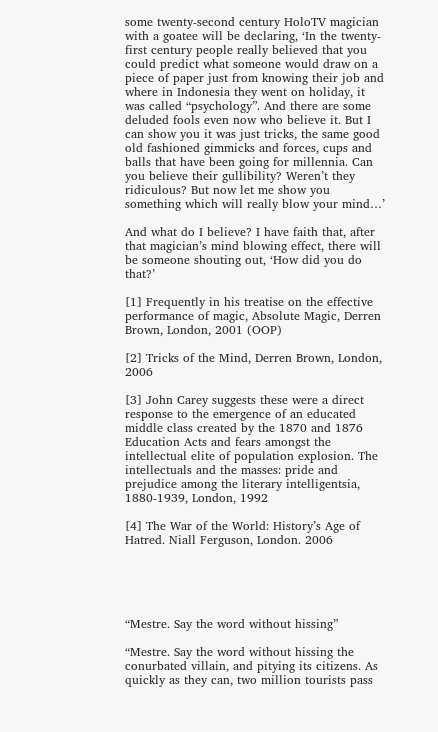some twenty-second century HoloTV magician with a goatee will be declaring, ‘In the twenty-first century people really believed that you could predict what someone would draw on a piece of paper just from knowing their job and where in Indonesia they went on holiday, it was called “psychology”. And there are some deluded fools even now who believe it. But I can show you it was just tricks, the same good old fashioned gimmicks and forces, cups and balls that have been going for millennia. Can you believe their gullibility? Weren’t they ridiculous? But now let me show you something which will really blow your mind…’

And what do I believe? I have faith that, after that magician’s mind blowing effect, there will be someone shouting out, ‘How did you do that?’

[1] Frequently in his treatise on the effective performance of magic, Absolute Magic, Derren Brown, London, 2001 (OOP)

[2] Tricks of the Mind, Derren Brown, London, 2006

[3] John Carey suggests these were a direct response to the emergence of an educated middle class created by the 1870 and 1876 Education Acts and fears amongst the intellectual elite of population explosion. The intellectuals and the masses: pride and prejudice among the literary intelligentsia, 1880-1939, London, 1992

[4] The War of the World: History’s Age of Hatred. Niall Ferguson, London. 2006





“Mestre. Say the word without hissing”

“Mestre. Say the word without hissing the conurbated villain, and pitying its citizens. As quickly as they can, two million tourists pass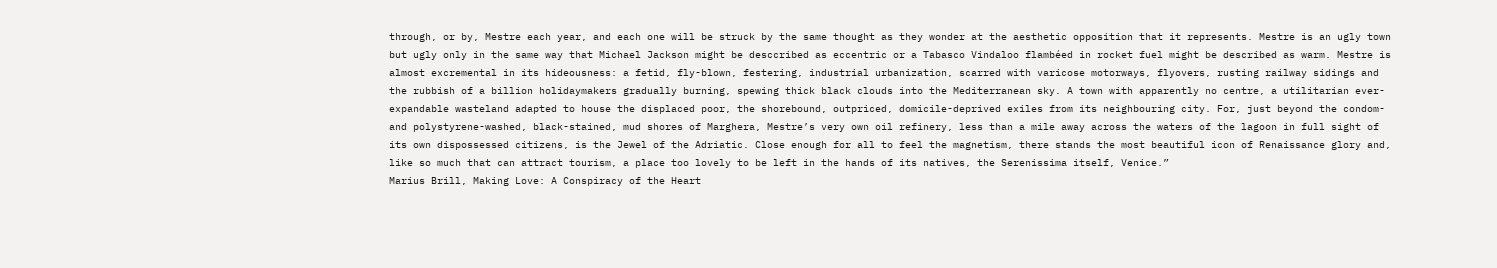through, or by, Mestre each year, and each one will be struck by the same thought as they wonder at the aesthetic opposition that it represents. Mestre is an ugly town but ugly only in the same way that Michael Jackson might be desccribed as eccentric or a Tabasco Vindaloo flambéed in rocket fuel might be described as warm. Mestre is almost excremental in its hideousness: a fetid, fly-blown, festering, industrial urbanization, scarred with varicose motorways, flyovers, rusting railway sidings and the rubbish of a billion holidaymakers gradually burning, spewing thick black clouds into the Mediterranean sky. A town with apparently no centre, a utilitarian ever-expandable wasteland adapted to house the displaced poor, the shorebound, outpriced, domicile-deprived exiles from its neighbouring city. For, just beyond the condom- and polystyrene-washed, black-stained, mud shores of Marghera, Mestre’s very own oil refinery, less than a mile away across the waters of the lagoon in full sight of its own dispossessed citizens, is the Jewel of the Adriatic. Close enough for all to feel the magnetism, there stands the most beautiful icon of Renaissance glory and, like so much that can attract tourism, a place too lovely to be left in the hands of its natives, the Serenissima itself, Venice.”
Marius Brill, Making Love: A Conspiracy of the Heart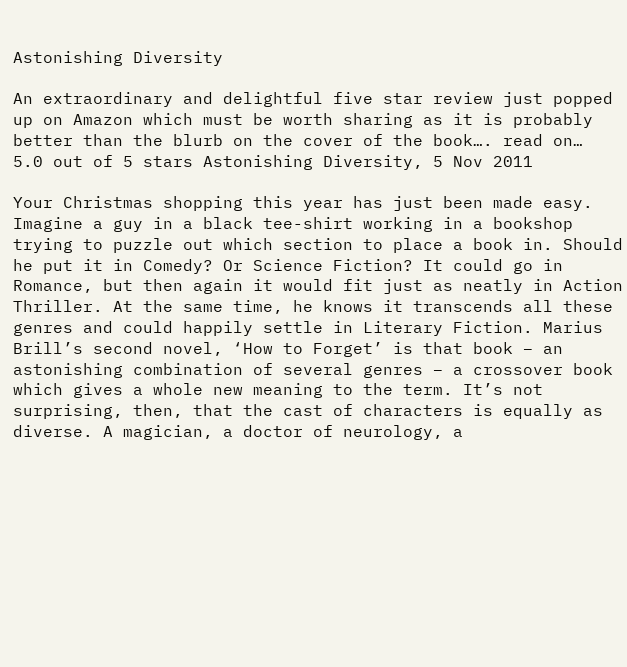Astonishing Diversity

An extraordinary and delightful five star review just popped up on Amazon which must be worth sharing as it is probably better than the blurb on the cover of the book…. read on…
5.0 out of 5 stars Astonishing Diversity, 5 Nov 2011

Your Christmas shopping this year has just been made easy. Imagine a guy in a black tee-shirt working in a bookshop trying to puzzle out which section to place a book in. Should he put it in Comedy? Or Science Fiction? It could go in Romance, but then again it would fit just as neatly in Action Thriller. At the same time, he knows it transcends all these genres and could happily settle in Literary Fiction. Marius Brill’s second novel, ‘How to Forget’ is that book – an astonishing combination of several genres – a crossover book which gives a whole new meaning to the term. It’s not surprising, then, that the cast of characters is equally as diverse. A magician, a doctor of neurology, a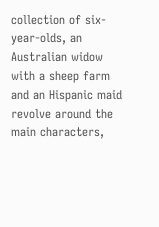collection of six-year-olds, an Australian widow with a sheep farm and an Hispanic maid revolve around the main characters,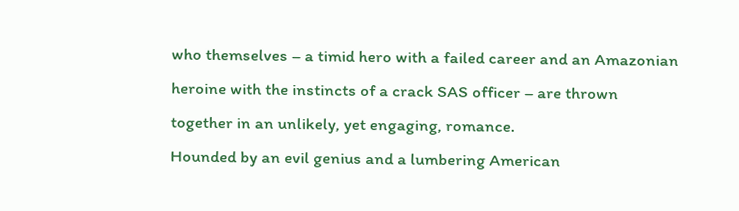who themselves – a timid hero with a failed career and an Amazonian heroine with the instincts of a crack SAS officer – are thrown together in an unlikely, yet engaging, romance.
Hounded by an evil genius and a lumbering American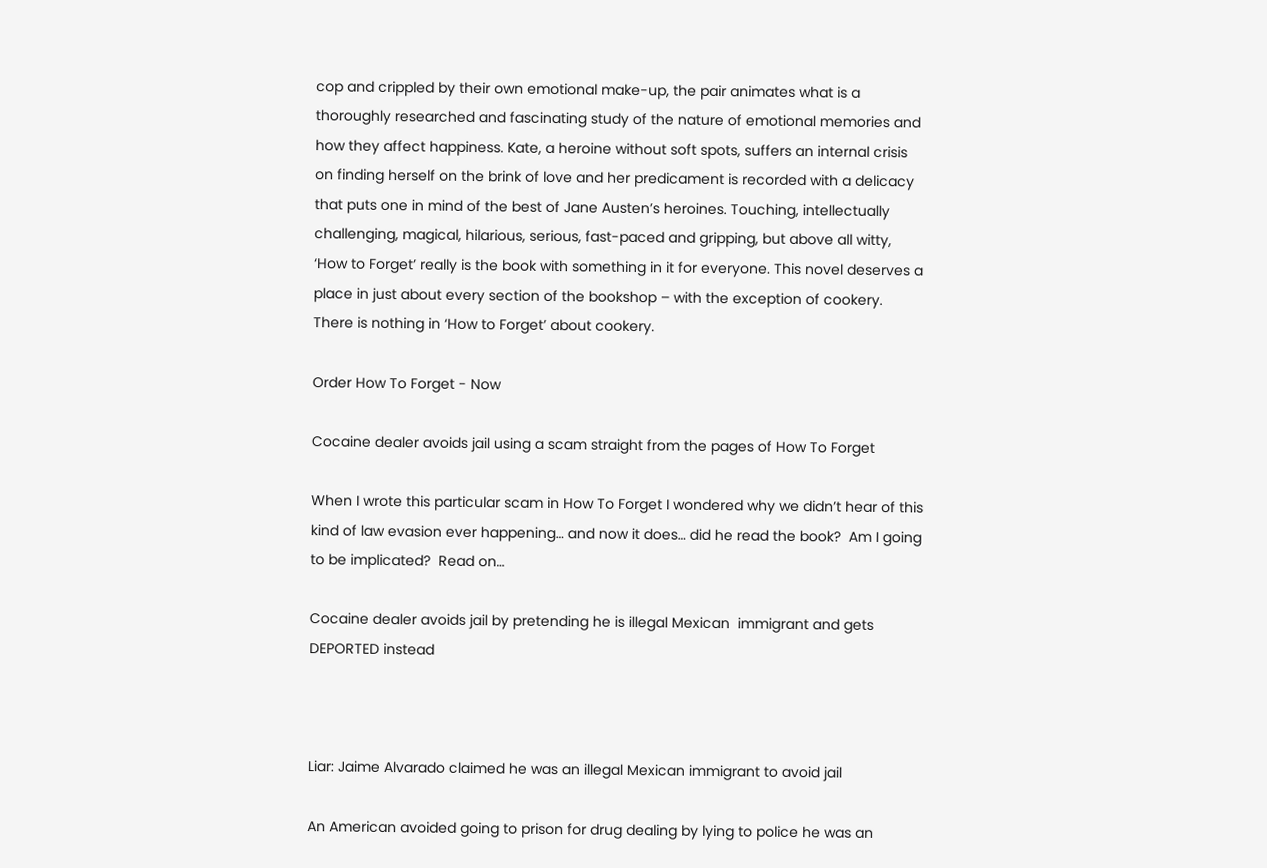cop and crippled by their own emotional make-up, the pair animates what is a thoroughly researched and fascinating study of the nature of emotional memories and how they affect happiness. Kate, a heroine without soft spots, suffers an internal crisis on finding herself on the brink of love and her predicament is recorded with a delicacy that puts one in mind of the best of Jane Austen’s heroines. Touching, intellectually challenging, magical, hilarious, serious, fast-paced and gripping, but above all witty, ‘How to Forget’ really is the book with something in it for everyone. This novel deserves a place in just about every section of the bookshop – with the exception of cookery. There is nothing in ‘How to Forget’ about cookery.

Order How To Forget - Now

Cocaine dealer avoids jail using a scam straight from the pages of How To Forget

When I wrote this particular scam in How To Forget I wondered why we didn’t hear of this kind of law evasion ever happening… and now it does… did he read the book?  Am I going to be implicated?  Read on…

Cocaine dealer avoids jail by pretending he is illegal Mexican  immigrant and gets DEPORTED instead



Liar: Jaime Alvarado claimed he was an illegal Mexican immigrant to avoid jail

An American avoided going to prison for drug dealing by lying to police he was an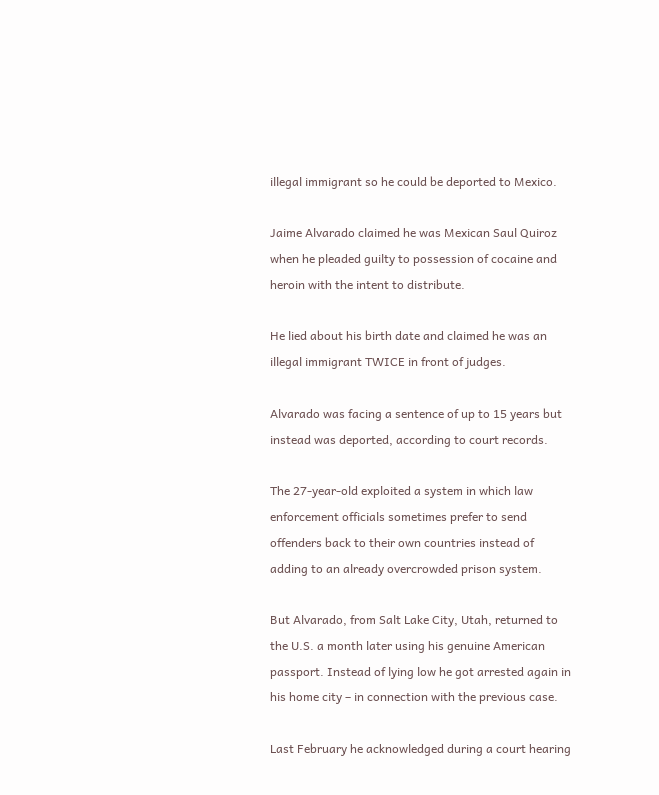illegal immigrant so he could be deported to Mexico.

Jaime Alvarado claimed he was Mexican Saul Quiroz when he pleaded guilty to possession of cocaine and heroin with the intent to distribute.

He lied about his birth date and claimed he was an illegal immigrant TWICE in front of judges.

Alvarado was facing a sentence of up to 15 years but instead was deported, according to court records.

The 27-year-old exploited a system in which law enforcement officials sometimes prefer to send offenders back to their own countries instead of adding to an already overcrowded prison system.

But Alvarado, from Salt Lake City, Utah, returned to the U.S. a month later using his genuine American passport. Instead of lying low he got arrested again in his home city – in connection with the previous case.

Last February he acknowledged during a court hearing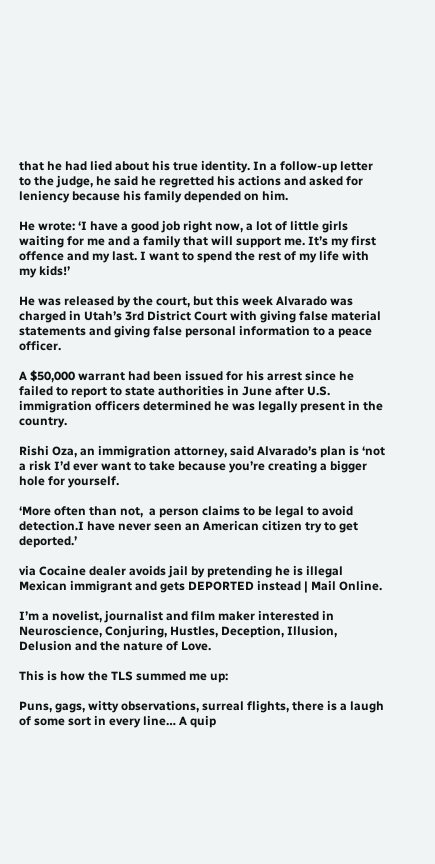that he had lied about his true identity. In a follow-up letter to the judge, he said he regretted his actions and asked for leniency because his family depended on him.

He wrote: ‘I have a good job right now, a lot of little girls waiting for me and a family that will support me. It’s my first offence and my last. I want to spend the rest of my life with my kids!’

He was released by the court, but this week Alvarado was charged in Utah’s 3rd District Court with giving false material statements and giving false personal information to a peace officer.

A $50,000 warrant had been issued for his arrest since he failed to report to state authorities in June after U.S. immigration officers determined he was legally present in the country.

Rishi Oza, an immigration attorney, said Alvarado’s plan is ‘not a risk I’d ever want to take because you’re creating a bigger hole for yourself.

‘More often than not,  a person claims to be legal to avoid detection.I have never seen an American citizen try to get deported.’

via Cocaine dealer avoids jail by pretending he is illegal Mexican immigrant and gets DEPORTED instead | Mail Online.

I’m a novelist, journalist and film maker interested in Neuroscience, Conjuring, Hustles, Deception, Illusion, Delusion and the nature of Love.

This is how the TLS summed me up:

Puns, gags, witty observations, surreal flights, there is a laugh of some sort in every line… A quip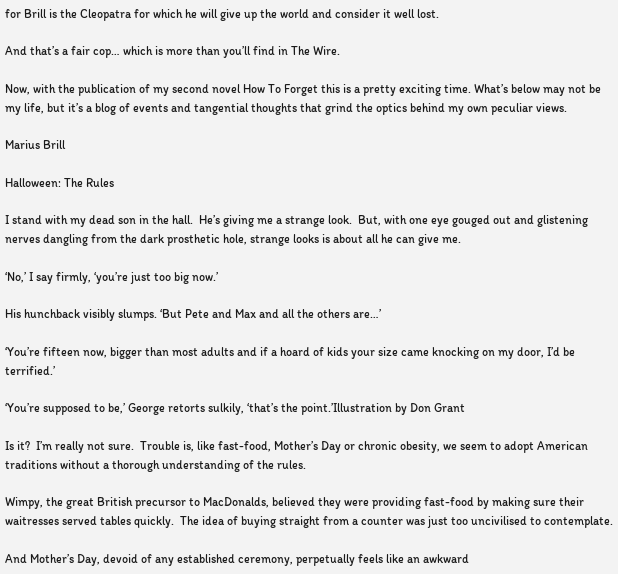for Brill is the Cleopatra for which he will give up the world and consider it well lost.

And that’s a fair cop… which is more than you’ll find in The Wire.

Now, with the publication of my second novel How To Forget this is a pretty exciting time. What’s below may not be my life, but it’s a blog of events and tangential thoughts that grind the optics behind my own peculiar views.

Marius Brill

Halloween: The Rules

I stand with my dead son in the hall.  He’s giving me a strange look.  But, with one eye gouged out and glistening nerves dangling from the dark prosthetic hole, strange looks is about all he can give me.

‘No,’ I say firmly, ‘you’re just too big now.’

His hunchback visibly slumps. ‘But Pete and Max and all the others are…’

‘You’re fifteen now, bigger than most adults and if a hoard of kids your size came knocking on my door, I’d be terrified.’

‘You’re supposed to be,’ George retorts sulkily, ‘that’s the point.’Illustration by Don Grant

Is it?  I’m really not sure.  Trouble is, like fast-food, Mother’s Day or chronic obesity, we seem to adopt American traditions without a thorough understanding of the rules.

Wimpy, the great British precursor to MacDonalds, believed they were providing fast-food by making sure their waitresses served tables quickly.  The idea of buying straight from a counter was just too uncivilised to contemplate.

And Mother’s Day, devoid of any established ceremony, perpetually feels like an awkward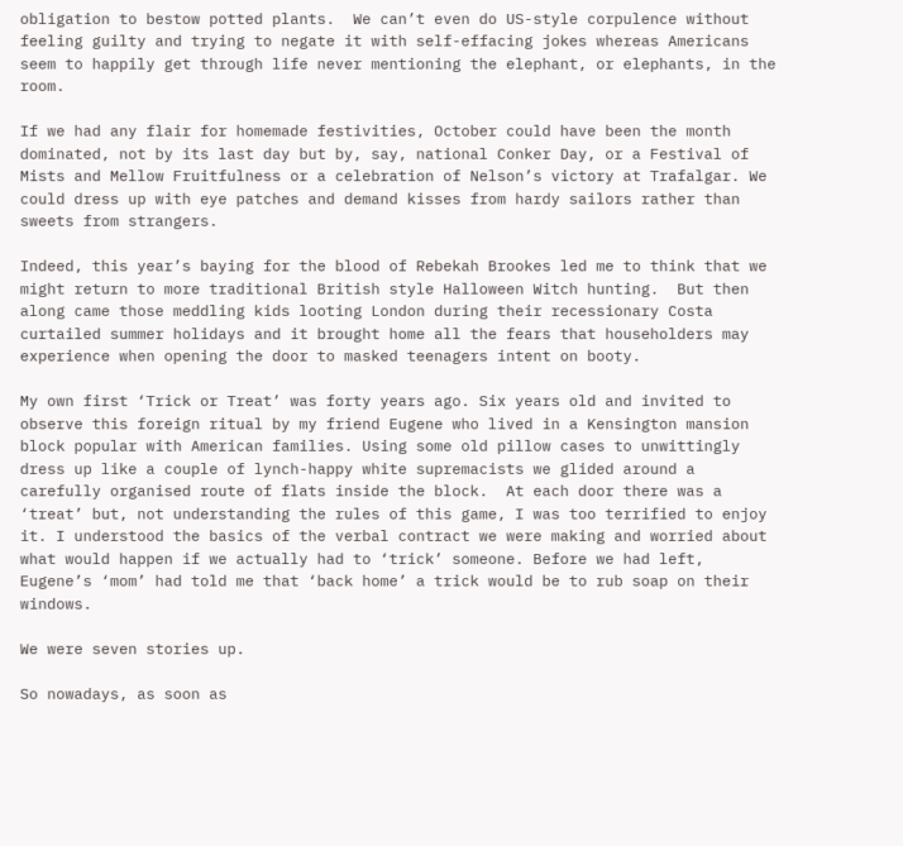obligation to bestow potted plants.  We can’t even do US-style corpulence without feeling guilty and trying to negate it with self-effacing jokes whereas Americans seem to happily get through life never mentioning the elephant, or elephants, in the room.

If we had any flair for homemade festivities, October could have been the month dominated, not by its last day but by, say, national Conker Day, or a Festival of Mists and Mellow Fruitfulness or a celebration of Nelson’s victory at Trafalgar. We could dress up with eye patches and demand kisses from hardy sailors rather than sweets from strangers.

Indeed, this year’s baying for the blood of Rebekah Brookes led me to think that we might return to more traditional British style Halloween Witch hunting.  But then along came those meddling kids looting London during their recessionary Costa curtailed summer holidays and it brought home all the fears that householders may experience when opening the door to masked teenagers intent on booty.

My own first ‘Trick or Treat’ was forty years ago. Six years old and invited to observe this foreign ritual by my friend Eugene who lived in a Kensington mansion block popular with American families. Using some old pillow cases to unwittingly dress up like a couple of lynch-happy white supremacists we glided around a carefully organised route of flats inside the block.  At each door there was a ‘treat’ but, not understanding the rules of this game, I was too terrified to enjoy it. I understood the basics of the verbal contract we were making and worried about what would happen if we actually had to ‘trick’ someone. Before we had left, Eugene’s ‘mom’ had told me that ‘back home’ a trick would be to rub soap on their windows.

We were seven stories up.

So nowadays, as soon as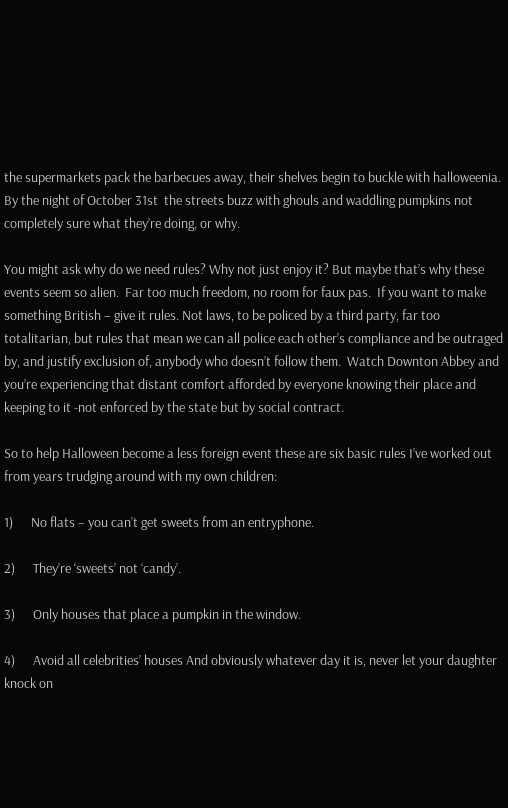the supermarkets pack the barbecues away, their shelves begin to buckle with halloweenia.  By the night of October 31st  the streets buzz with ghouls and waddling pumpkins not completely sure what they’re doing, or why.

You might ask why do we need rules? Why not just enjoy it? But maybe that’s why these events seem so alien.  Far too much freedom, no room for faux pas.  If you want to make something British – give it rules. Not laws, to be policed by a third party, far too totalitarian, but rules that mean we can all police each other’s compliance and be outraged by, and justify exclusion of, anybody who doesn’t follow them.  Watch Downton Abbey and you’re experiencing that distant comfort afforded by everyone knowing their place and keeping to it -not enforced by the state but by social contract.

So to help Halloween become a less foreign event these are six basic rules I’ve worked out from years trudging around with my own children:

1)      No flats – you can’t get sweets from an entryphone.

2)      They’re ‘sweets’ not ‘candy’.

3)      Only houses that place a pumpkin in the window.

4)      Avoid all celebrities’ houses And obviously whatever day it is, never let your daughter knock on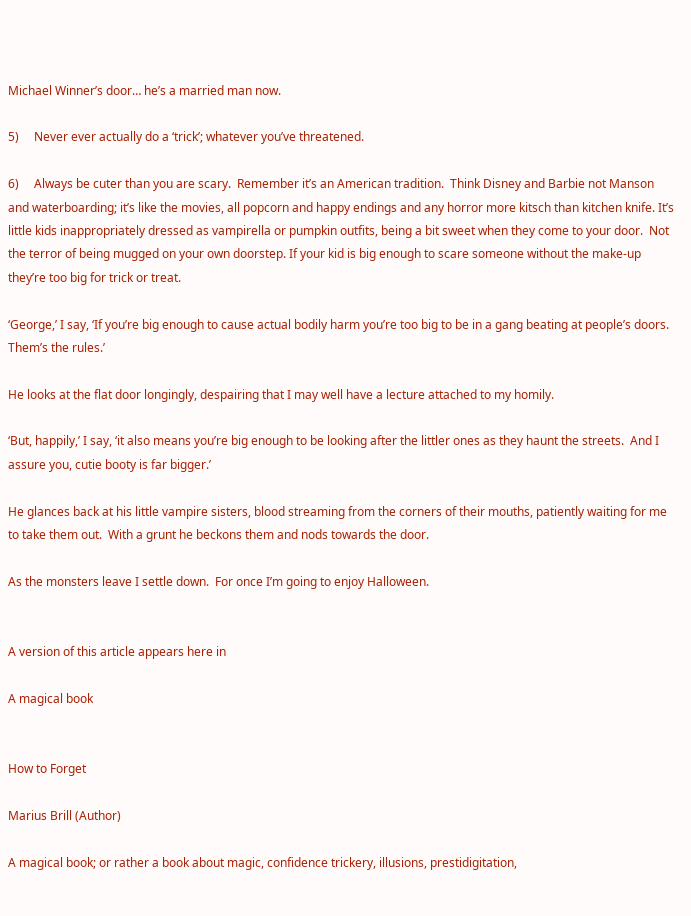Michael Winner’s door… he’s a married man now.

5)     Never ever actually do a ‘trick’; whatever you’ve threatened.

6)     Always be cuter than you are scary.  Remember it’s an American tradition.  Think Disney and Barbie not Manson and waterboarding; it’s like the movies, all popcorn and happy endings and any horror more kitsch than kitchen knife. It’s little kids inappropriately dressed as vampirella or pumpkin outfits, being a bit sweet when they come to your door.  Not the terror of being mugged on your own doorstep. If your kid is big enough to scare someone without the make-up they’re too big for trick or treat.

‘George,’ I say, ‘If you’re big enough to cause actual bodily harm you’re too big to be in a gang beating at people’s doors.  Them’s the rules.’

He looks at the flat door longingly, despairing that I may well have a lecture attached to my homily.

‘But, happily,’ I say, ‘it also means you’re big enough to be looking after the littler ones as they haunt the streets.  And I assure you, cutie booty is far bigger.’

He glances back at his little vampire sisters, blood streaming from the corners of their mouths, patiently waiting for me to take them out.  With a grunt he beckons them and nods towards the door.

As the monsters leave I settle down.  For once I’m going to enjoy Halloween.


A version of this article appears here in

A magical book


How to Forget

Marius Brill (Author)

A magical book; or rather a book about magic, confidence trickery, illusions, prestidigitation,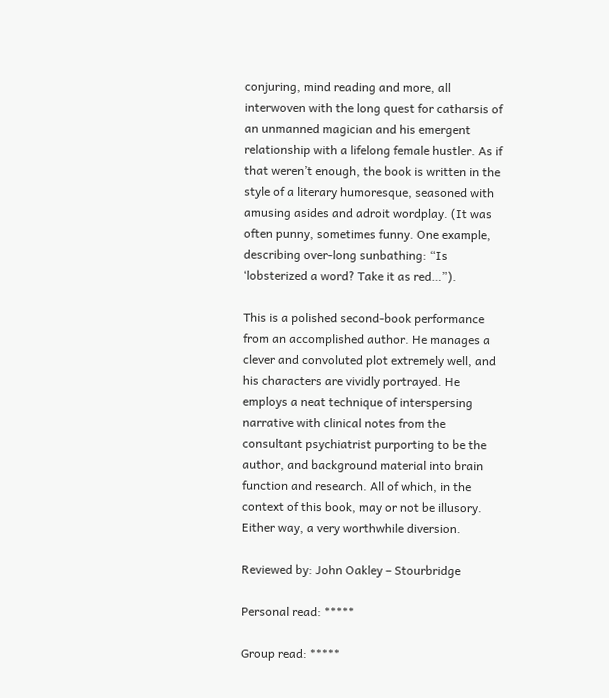conjuring, mind reading and more, all interwoven with the long quest for catharsis of an unmanned magician and his emergent relationship with a lifelong female hustler. As if that weren’t enough, the book is written in the style of a literary humoresque, seasoned with amusing asides and adroit wordplay. (It was often punny, sometimes funny. One example, describing over-long sunbathing: “Is ‘lobsterized a word? Take it as red…”).

This is a polished second-book performance from an accomplished author. He manages a clever and convoluted plot extremely well, and his characters are vividly portrayed. He employs a neat technique of interspersing narrative with clinical notes from the consultant psychiatrist purporting to be the author, and background material into brain function and research. All of which, in the context of this book, may or not be illusory. Either way, a very worthwhile diversion.

Reviewed by: John Oakley – Stourbridge

Personal read: *****

Group read: *****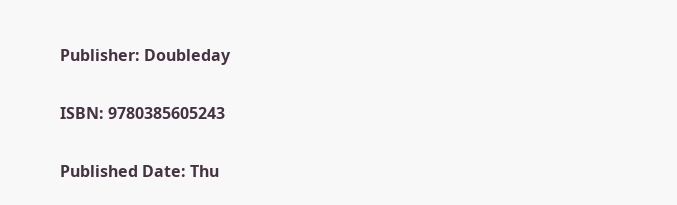Publisher: Doubleday

ISBN: 9780385605243

Published Date: Thu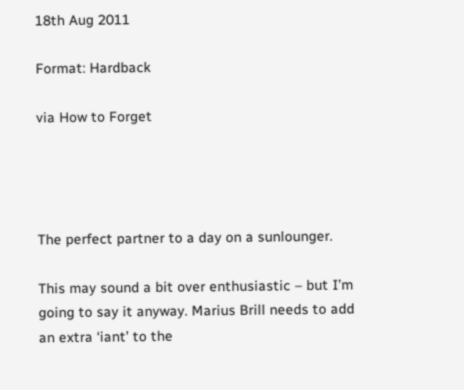18th Aug 2011

Format: Hardback

via How to Forget




The perfect partner to a day on a sunlounger.

This may sound a bit over enthusiastic – but I’m going to say it anyway. Marius Brill needs to add an extra ‘iant’ to the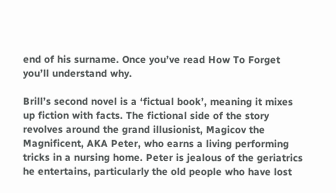end of his surname. Once you’ve read How To Forget you’ll understand why.

Brill’s second novel is a ‘fictual book’, meaning it mixes up fiction with facts. The fictional side of the story revolves around the grand illusionist, Magicov the Magnificent, AKA Peter, who earns a living performing tricks in a nursing home. Peter is jealous of the geriatrics he entertains, particularly the old people who have lost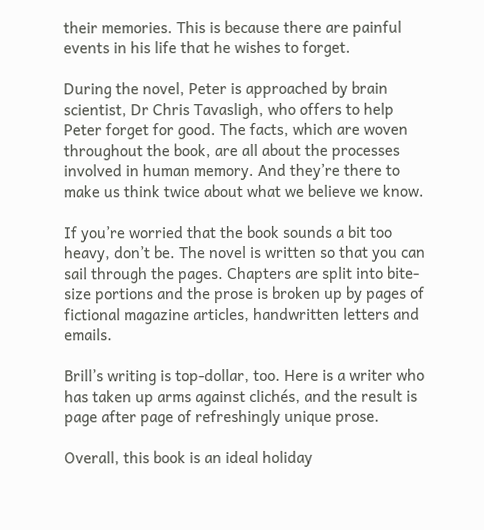their memories. This is because there are painful events in his life that he wishes to forget.

During the novel, Peter is approached by brain scientist, Dr Chris Tavasligh, who offers to help Peter forget for good. The facts, which are woven throughout the book, are all about the processes involved in human memory. And they’re there to make us think twice about what we believe we know.

If you’re worried that the book sounds a bit too heavy, don’t be. The novel is written so that you can sail through the pages. Chapters are split into bite-size portions and the prose is broken up by pages of fictional magazine articles, handwritten letters and emails.

Brill’s writing is top-dollar, too. Here is a writer who has taken up arms against clichés, and the result is page after page of refreshingly unique prose.

Overall, this book is an ideal holiday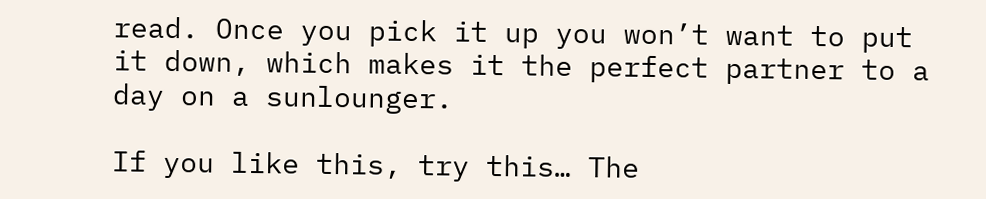read. Once you pick it up you won’t want to put it down, which makes it the perfect partner to a day on a sunlounger.

If you like this, try this… The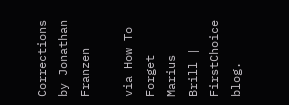Corrections by Jonathan Franzen

via How To Forget Marius Brill | FirstChoice blog.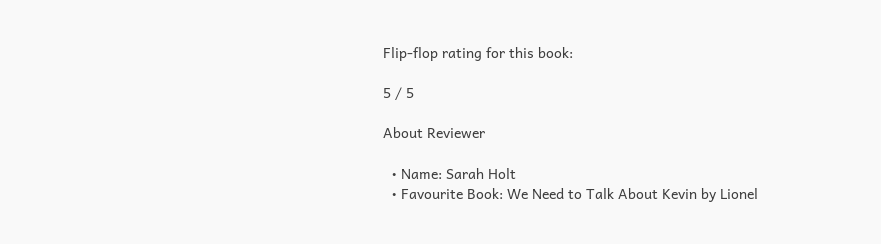Flip-flop rating for this book:

5 / 5

About Reviewer

  • Name: Sarah Holt
  • Favourite Book: We Need to Talk About Kevin by Lionel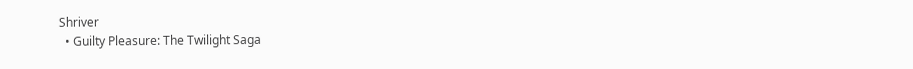Shriver
  • Guilty Pleasure: The Twilight Saga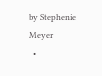by Stephenie Meyer
  •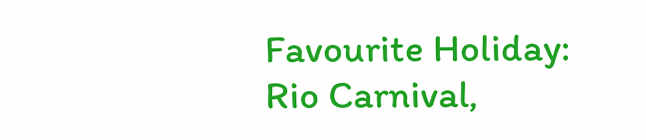Favourite Holiday: Rio Carnival,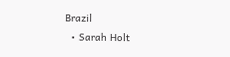Brazil
  • Sarah Holt